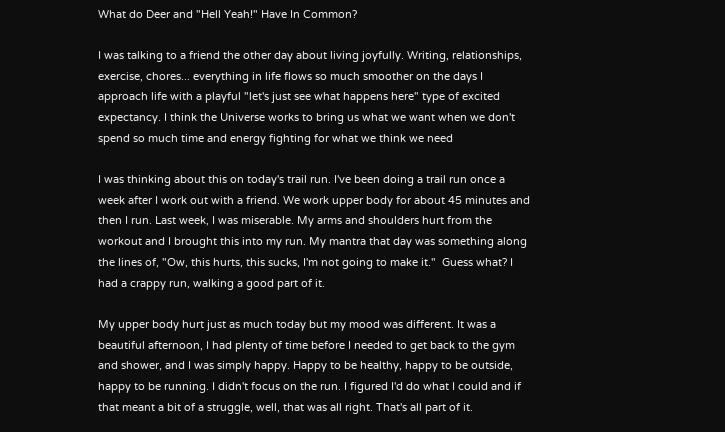What do Deer and "Hell Yeah!" Have In Common?

I was talking to a friend the other day about living joyfully. Writing, relationships, exercise, chores... everything in life flows so much smoother on the days I approach life with a playful "let's just see what happens here" type of excited expectancy. I think the Universe works to bring us what we want when we don't spend so much time and energy fighting for what we think we need

I was thinking about this on today's trail run. I've been doing a trail run once a week after I work out with a friend. We work upper body for about 45 minutes and then I run. Last week, I was miserable. My arms and shoulders hurt from the workout and I brought this into my run. My mantra that day was something along the lines of, "Ow, this hurts, this sucks, I'm not going to make it."  Guess what? I had a crappy run, walking a good part of it.

My upper body hurt just as much today but my mood was different. It was a beautiful afternoon, I had plenty of time before I needed to get back to the gym and shower, and I was simply happy. Happy to be healthy, happy to be outside, happy to be running. I didn't focus on the run. I figured I'd do what I could and if that meant a bit of a struggle, well, that was all right. That's all part of it.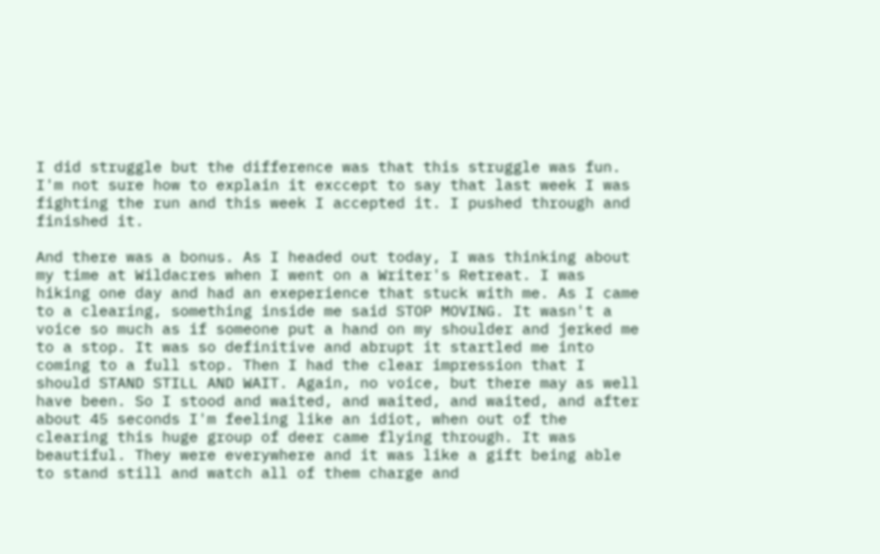I did struggle but the difference was that this struggle was fun. I'm not sure how to explain it exccept to say that last week I was fighting the run and this week I accepted it. I pushed through and finished it.

And there was a bonus. As I headed out today, I was thinking about my time at Wildacres when I went on a Writer's Retreat. I was hiking one day and had an exeperience that stuck with me. As I came to a clearing, something inside me said STOP MOVING. It wasn't a voice so much as if someone put a hand on my shoulder and jerked me to a stop. It was so definitive and abrupt it startled me into coming to a full stop. Then I had the clear impression that I should STAND STILL AND WAIT. Again, no voice, but there may as well have been. So I stood and waited, and waited, and waited, and after about 45 seconds I'm feeling like an idiot, when out of the clearing this huge group of deer came flying through. It was beautiful. They were everywhere and it was like a gift being able to stand still and watch all of them charge and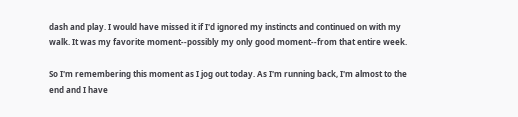dash and play. I would have missed it if I'd ignored my instincts and continued on with my walk. It was my favorite moment--possibly my only good moment--from that entire week.

So I'm remembering this moment as I jog out today. As I'm running back, I'm almost to the end and I have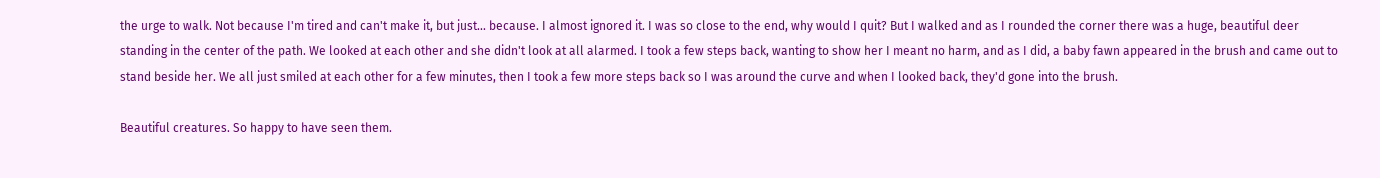the urge to walk. Not because I'm tired and can't make it, but just... because. I almost ignored it. I was so close to the end, why would I quit? But I walked and as I rounded the corner there was a huge, beautiful deer standing in the center of the path. We looked at each other and she didn't look at all alarmed. I took a few steps back, wanting to show her I meant no harm, and as I did, a baby fawn appeared in the brush and came out to stand beside her. We all just smiled at each other for a few minutes, then I took a few more steps back so I was around the curve and when I looked back, they'd gone into the brush.

Beautiful creatures. So happy to have seen them.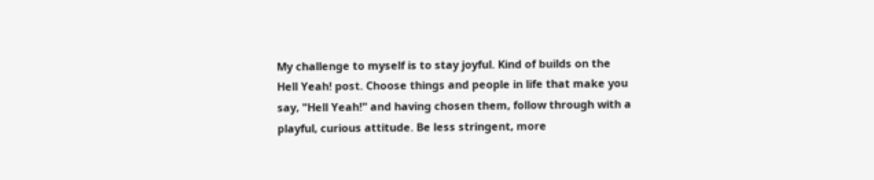My challenge to myself is to stay joyful. Kind of builds on the Hell Yeah! post. Choose things and people in life that make you say, "Hell Yeah!" and having chosen them, follow through with a playful, curious attitude. Be less stringent, more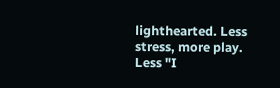lighthearted. Less stress, more play. Less "I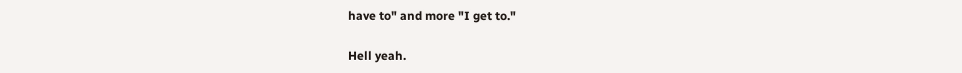have to" and more "I get to."

Hell yeah.